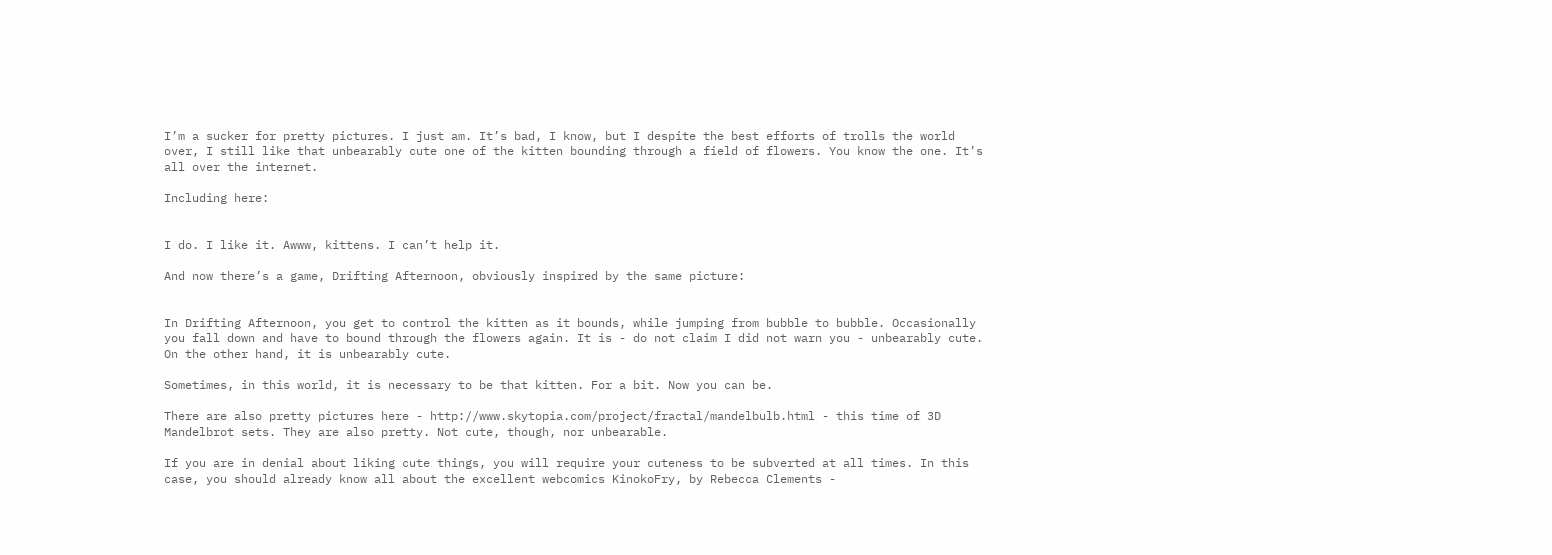I’m a sucker for pretty pictures. I just am. It’s bad, I know, but I despite the best efforts of trolls the world over, I still like that unbearably cute one of the kitten bounding through a field of flowers. You know the one. It’s all over the internet.

Including here:


I do. I like it. Awww, kittens. I can’t help it.

And now there’s a game, Drifting Afternoon, obviously inspired by the same picture:


In Drifting Afternoon, you get to control the kitten as it bounds, while jumping from bubble to bubble. Occasionally you fall down and have to bound through the flowers again. It is - do not claim I did not warn you - unbearably cute. On the other hand, it is unbearably cute.

Sometimes, in this world, it is necessary to be that kitten. For a bit. Now you can be.

There are also pretty pictures here - http://www.skytopia.com/project/fractal/mandelbulb.html - this time of 3D Mandelbrot sets. They are also pretty. Not cute, though, nor unbearable.

If you are in denial about liking cute things, you will require your cuteness to be subverted at all times. In this case, you should already know all about the excellent webcomics KinokoFry, by Rebecca Clements -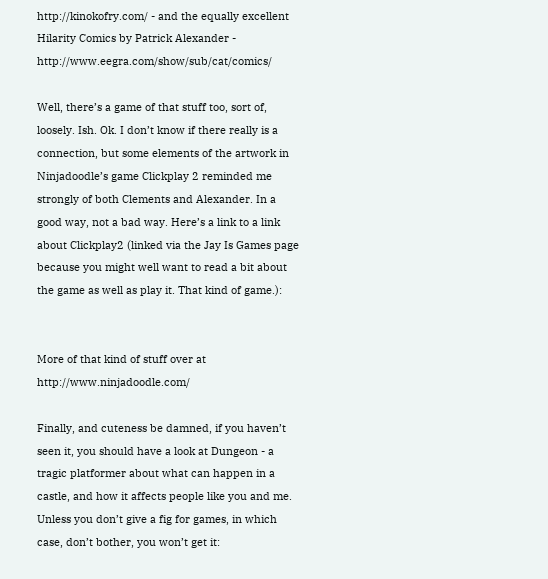http://kinokofry.com/ - and the equally excellent Hilarity Comics by Patrick Alexander - http://www.eegra.com/show/sub/cat/comics/

Well, there’s a game of that stuff too, sort of, loosely. Ish. Ok. I don’t know if there really is a connection, but some elements of the artwork in Ninjadoodle’s game Clickplay 2 reminded me strongly of both Clements and Alexander. In a good way, not a bad way. Here’s a link to a link about Clickplay2 (linked via the Jay Is Games page because you might well want to read a bit about the game as well as play it. That kind of game.):


More of that kind of stuff over at http://www.ninjadoodle.com/

Finally, and cuteness be damned, if you haven’t seen it, you should have a look at Dungeon - a tragic platformer about what can happen in a castle, and how it affects people like you and me. Unless you don’t give a fig for games, in which case, don’t bother, you won’t get it: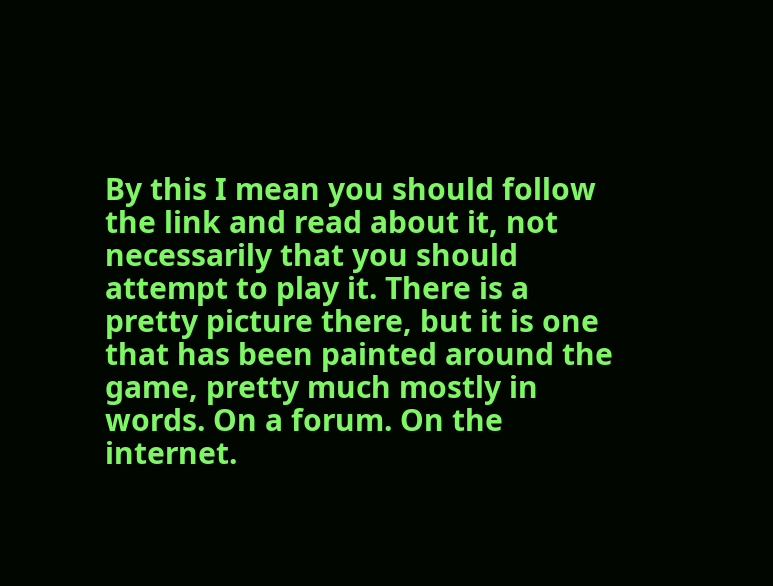By this I mean you should follow the link and read about it, not necessarily that you should attempt to play it. There is a pretty picture there, but it is one that has been painted around the game, pretty much mostly in words. On a forum. On the internet.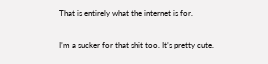That is entirely what the internet is for.

I’m a sucker for that shit too. It’s pretty cute.